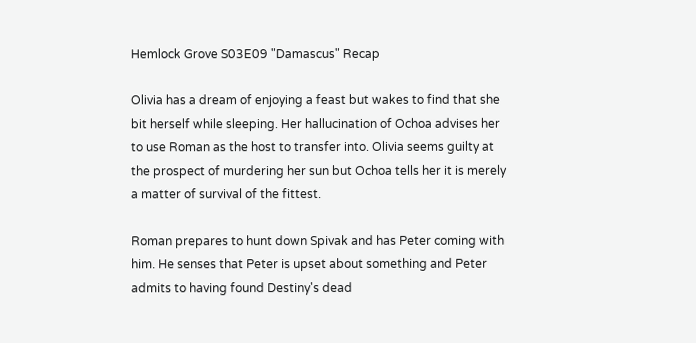Hemlock Grove S03E09 "Damascus" Recap

Olivia has a dream of enjoying a feast but wakes to find that she bit herself while sleeping. Her hallucination of Ochoa advises her to use Roman as the host to transfer into. Olivia seems guilty at the prospect of murdering her sun but Ochoa tells her it is merely a matter of survival of the fittest.

Roman prepares to hunt down Spivak and has Peter coming with him. He senses that Peter is upset about something and Peter admits to having found Destiny's dead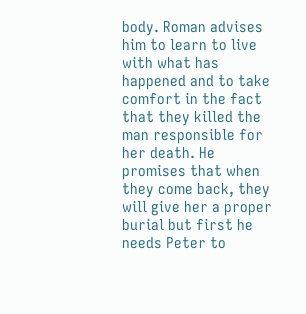body. Roman advises him to learn to live with what has happened and to take comfort in the fact that they killed the man responsible for her death. He promises that when they come back, they will give her a proper burial but first he needs Peter to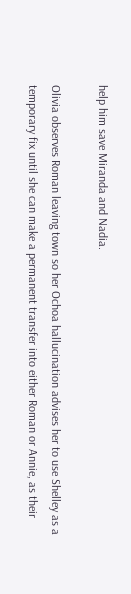help him save Miranda and Nadia.

Olivia observes Roman leaving town so her Ochoa hallucination advises her to use Shelley as a temporary fix until she can make a permanent transfer into either Roman or Annie, as their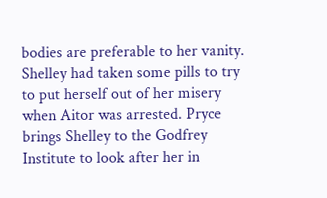bodies are preferable to her vanity. Shelley had taken some pills to try to put herself out of her misery when Aitor was arrested. Pryce brings Shelley to the Godfrey Institute to look after her in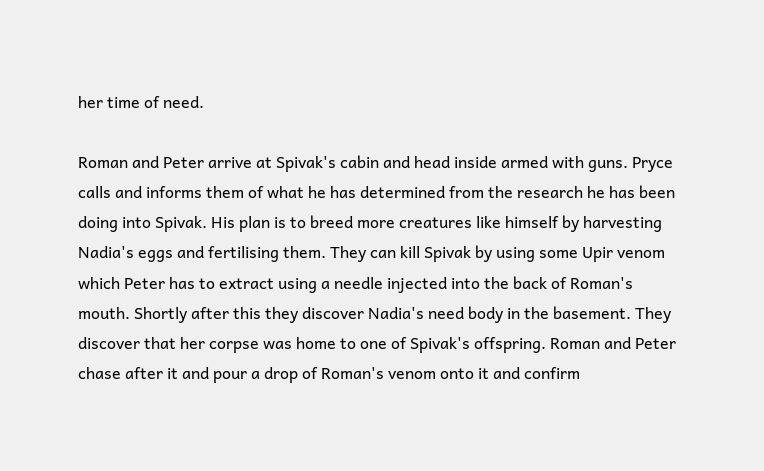her time of need.

Roman and Peter arrive at Spivak's cabin and head inside armed with guns. Pryce calls and informs them of what he has determined from the research he has been doing into Spivak. His plan is to breed more creatures like himself by harvesting Nadia's eggs and fertilising them. They can kill Spivak by using some Upir venom which Peter has to extract using a needle injected into the back of Roman's mouth. Shortly after this they discover Nadia's need body in the basement. They discover that her corpse was home to one of Spivak's offspring. Roman and Peter chase after it and pour a drop of Roman's venom onto it and confirm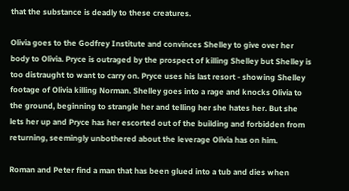that the substance is deadly to these creatures.

Olivia goes to the Godfrey Institute and convinces Shelley to give over her body to Olivia. Pryce is outraged by the prospect of killing Shelley but Shelley is too distraught to want to carry on. Pryce uses his last resort - showing Shelley footage of Olivia killing Norman. Shelley goes into a rage and knocks Olivia to the ground, beginning to strangle her and telling her she hates her. But she lets her up and Pryce has her escorted out of the building and forbidden from returning, seemingly unbothered about the leverage Olivia has on him.

Roman and Peter find a man that has been glued into a tub and dies when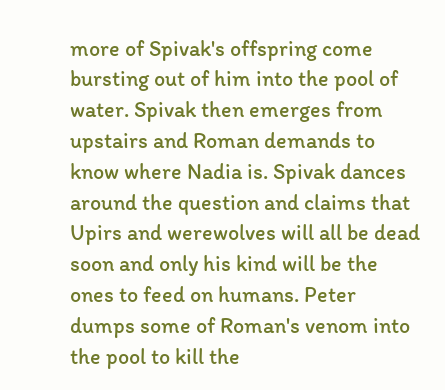more of Spivak's offspring come bursting out of him into the pool of water. Spivak then emerges from upstairs and Roman demands to know where Nadia is. Spivak dances around the question and claims that Upirs and werewolves will all be dead soon and only his kind will be the ones to feed on humans. Peter dumps some of Roman's venom into the pool to kill the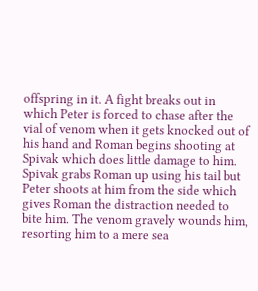offspring in it. A fight breaks out in which Peter is forced to chase after the vial of venom when it gets knocked out of his hand and Roman begins shooting at Spivak which does little damage to him. Spivak grabs Roman up using his tail but Peter shoots at him from the side which gives Roman the distraction needed to bite him. The venom gravely wounds him, resorting him to a mere sea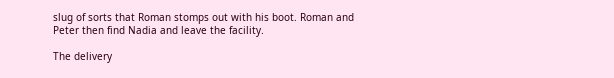slug of sorts that Roman stomps out with his boot. Roman and Peter then find Nadia and leave the facility.

The delivery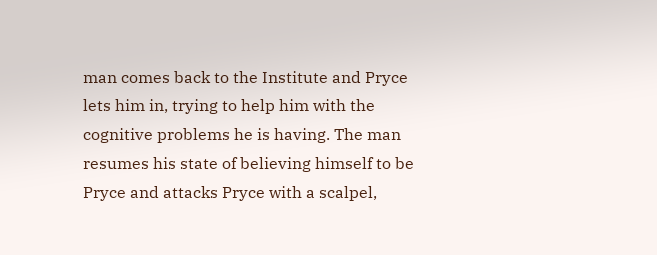man comes back to the Institute and Pryce lets him in, trying to help him with the cognitive problems he is having. The man resumes his state of believing himself to be Pryce and attacks Pryce with a scalpel,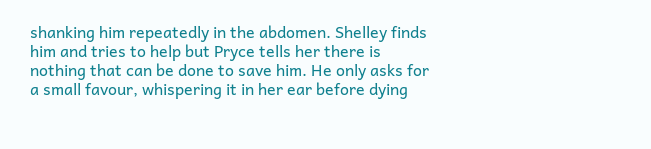shanking him repeatedly in the abdomen. Shelley finds him and tries to help but Pryce tells her there is nothing that can be done to save him. He only asks for a small favour, whispering it in her ear before dying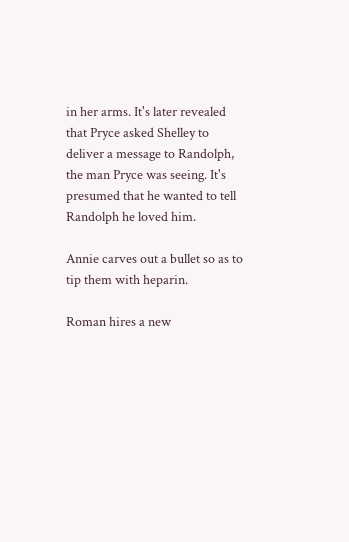in her arms. It's later revealed that Pryce asked Shelley to deliver a message to Randolph, the man Pryce was seeing. It's presumed that he wanted to tell Randolph he loved him.

Annie carves out a bullet so as to tip them with heparin.

Roman hires a new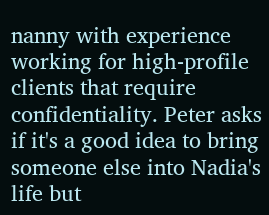nanny with experience working for high-profile clients that require confidentiality. Peter asks if it's a good idea to bring someone else into Nadia's life but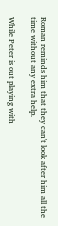Roman reminds him that they can't look after him all the time without any extra help.

While Peter is out playing with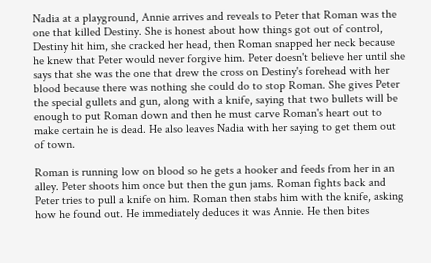Nadia at a playground, Annie arrives and reveals to Peter that Roman was the one that killed Destiny. She is honest about how things got out of control, Destiny hit him, she cracked her head, then Roman snapped her neck because he knew that Peter would never forgive him. Peter doesn't believe her until she says that she was the one that drew the cross on Destiny's forehead with her blood because there was nothing she could do to stop Roman. She gives Peter the special gullets and gun, along with a knife, saying that two bullets will be enough to put Roman down and then he must carve Roman's heart out to make certain he is dead. He also leaves Nadia with her saying to get them out of town.

Roman is running low on blood so he gets a hooker and feeds from her in an alley. Peter shoots him once but then the gun jams. Roman fights back and Peter tries to pull a knife on him. Roman then stabs him with the knife, asking how he found out. He immediately deduces it was Annie. He then bites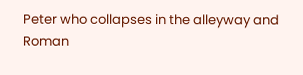Peter who collapses in the alleyway and Roman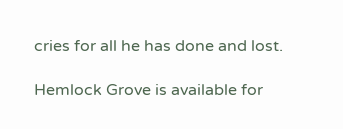cries for all he has done and lost.

Hemlock Grove is available for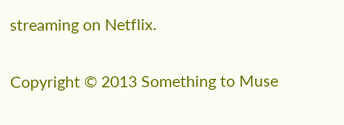streaming on Netflix.


Copyright © 2013 Something to Muse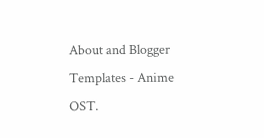About and Blogger Templates - Anime OST.